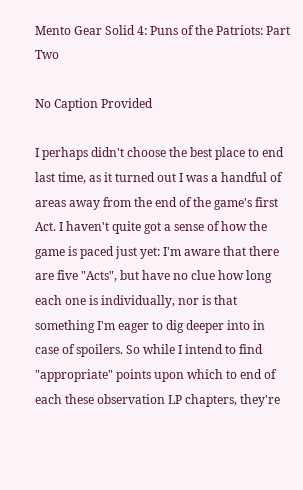Mento Gear Solid 4: Puns of the Patriots: Part Two

No Caption Provided

I perhaps didn't choose the best place to end last time, as it turned out I was a handful of areas away from the end of the game's first Act. I haven't quite got a sense of how the game is paced just yet: I'm aware that there are five "Acts", but have no clue how long each one is individually, nor is that something I'm eager to dig deeper into in case of spoilers. So while I intend to find "appropriate" points upon which to end of each these observation LP chapters, they're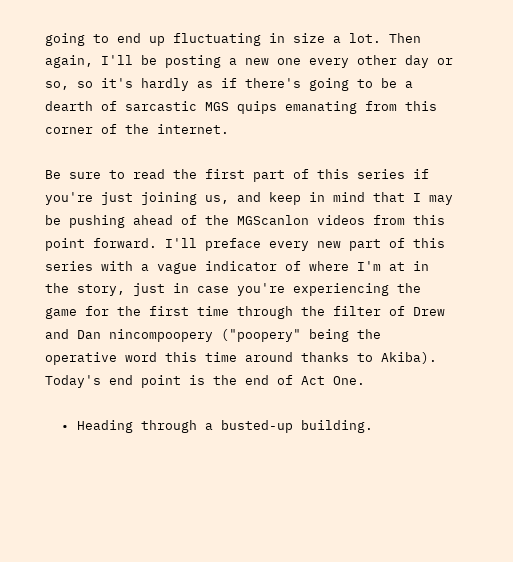going to end up fluctuating in size a lot. Then again, I'll be posting a new one every other day or so, so it's hardly as if there's going to be a dearth of sarcastic MGS quips emanating from this corner of the internet.

Be sure to read the first part of this series if you're just joining us, and keep in mind that I may be pushing ahead of the MGScanlon videos from this point forward. I'll preface every new part of this series with a vague indicator of where I'm at in the story, just in case you're experiencing the game for the first time through the filter of Drew and Dan nincompoopery ("poopery" being the operative word this time around thanks to Akiba). Today's end point is the end of Act One.

  • Heading through a busted-up building.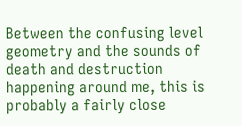Between the confusing level geometry and the sounds of death and destruction happening around me, this is probably a fairly close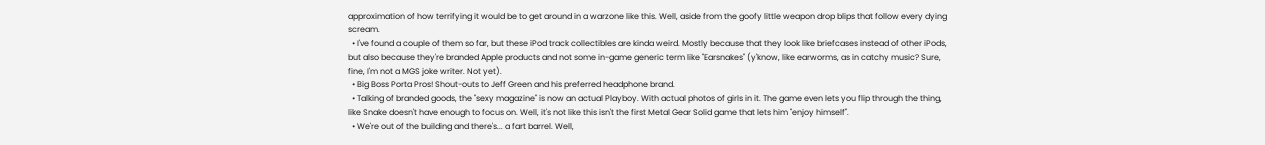approximation of how terrifying it would be to get around in a warzone like this. Well, aside from the goofy little weapon drop blips that follow every dying scream.
  • I've found a couple of them so far, but these iPod track collectibles are kinda weird. Mostly because that they look like briefcases instead of other iPods, but also because they're branded Apple products and not some in-game generic term like "Earsnakes" (y'know, like earworms, as in catchy music? Sure, fine, I'm not a MGS joke writer. Not yet).
  • Big Boss Porta Pros! Shout-outs to Jeff Green and his preferred headphone brand.
  • Talking of branded goods, the "sexy magazine" is now an actual Playboy. With actual photos of girls in it. The game even lets you flip through the thing, like Snake doesn't have enough to focus on. Well, it's not like this isn't the first Metal Gear Solid game that lets him "enjoy himself".
  • We're out of the building and there's... a fart barrel. Well,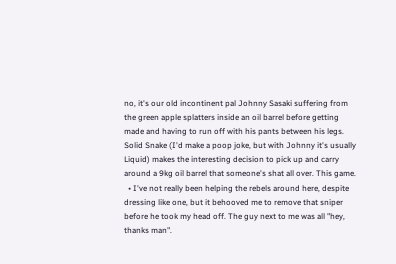no, it's our old incontinent pal Johnny Sasaki suffering from the green apple splatters inside an oil barrel before getting made and having to run off with his pants between his legs. Solid Snake (I'd make a poop joke, but with Johnny it's usually Liquid) makes the interesting decision to pick up and carry around a 9kg oil barrel that someone's shat all over. This game.
  • I've not really been helping the rebels around here, despite dressing like one, but it behooved me to remove that sniper before he took my head off. The guy next to me was all "hey, thanks man".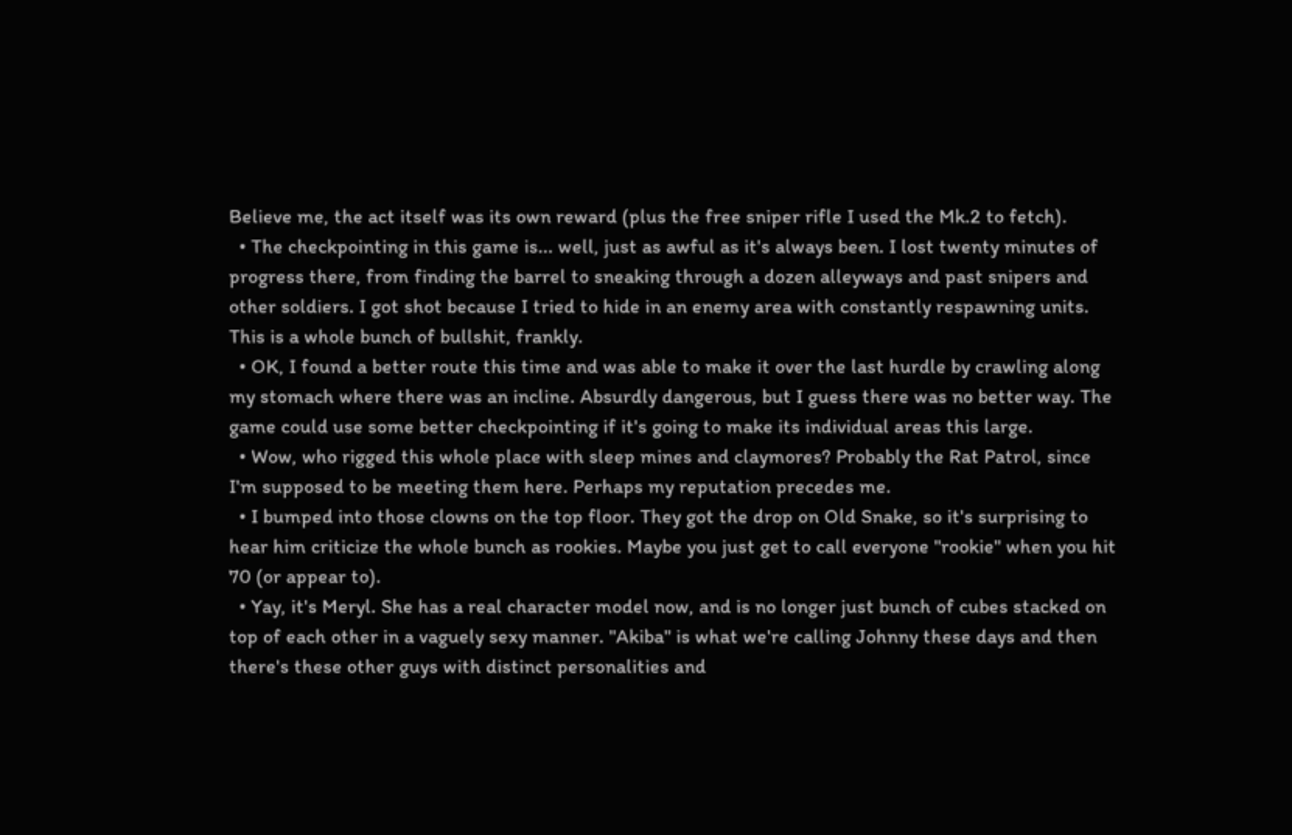Believe me, the act itself was its own reward (plus the free sniper rifle I used the Mk.2 to fetch).
  • The checkpointing in this game is... well, just as awful as it's always been. I lost twenty minutes of progress there, from finding the barrel to sneaking through a dozen alleyways and past snipers and other soldiers. I got shot because I tried to hide in an enemy area with constantly respawning units. This is a whole bunch of bullshit, frankly.
  • OK, I found a better route this time and was able to make it over the last hurdle by crawling along my stomach where there was an incline. Absurdly dangerous, but I guess there was no better way. The game could use some better checkpointing if it's going to make its individual areas this large.
  • Wow, who rigged this whole place with sleep mines and claymores? Probably the Rat Patrol, since I'm supposed to be meeting them here. Perhaps my reputation precedes me.
  • I bumped into those clowns on the top floor. They got the drop on Old Snake, so it's surprising to hear him criticize the whole bunch as rookies. Maybe you just get to call everyone "rookie" when you hit 70 (or appear to).
  • Yay, it's Meryl. She has a real character model now, and is no longer just bunch of cubes stacked on top of each other in a vaguely sexy manner. "Akiba" is what we're calling Johnny these days and then there's these other guys with distinct personalities and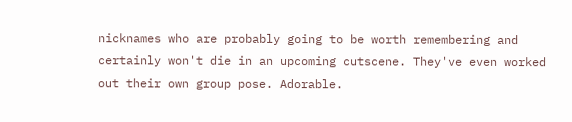nicknames who are probably going to be worth remembering and certainly won't die in an upcoming cutscene. They've even worked out their own group pose. Adorable.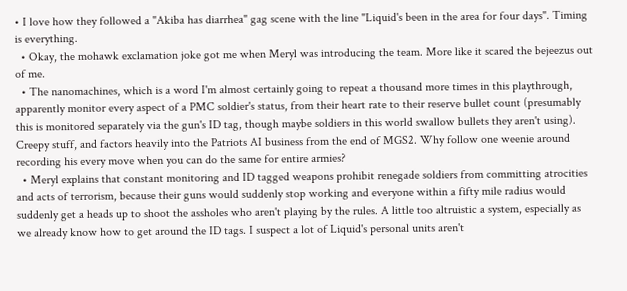• I love how they followed a "Akiba has diarrhea" gag scene with the line "Liquid's been in the area for four days". Timing is everything.
  • Okay, the mohawk exclamation joke got me when Meryl was introducing the team. More like it scared the bejeezus out of me.
  • The nanomachines, which is a word I'm almost certainly going to repeat a thousand more times in this playthrough, apparently monitor every aspect of a PMC soldier's status, from their heart rate to their reserve bullet count (presumably this is monitored separately via the gun's ID tag, though maybe soldiers in this world swallow bullets they aren't using). Creepy stuff, and factors heavily into the Patriots AI business from the end of MGS2. Why follow one weenie around recording his every move when you can do the same for entire armies?
  • Meryl explains that constant monitoring and ID tagged weapons prohibit renegade soldiers from committing atrocities and acts of terrorism, because their guns would suddenly stop working and everyone within a fifty mile radius would suddenly get a heads up to shoot the assholes who aren't playing by the rules. A little too altruistic a system, especially as we already know how to get around the ID tags. I suspect a lot of Liquid's personal units aren't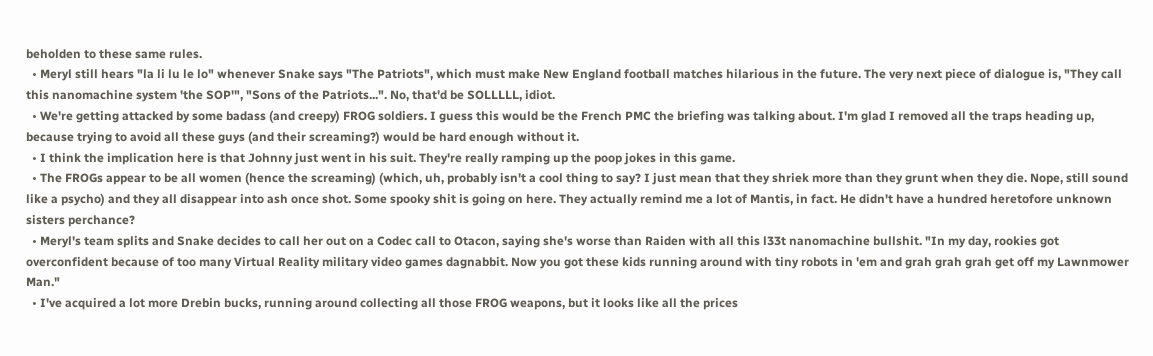beholden to these same rules.
  • Meryl still hears "la li lu le lo" whenever Snake says "The Patriots", which must make New England football matches hilarious in the future. The very next piece of dialogue is, "They call this nanomachine system 'the SOP'", "Sons of the Patriots...". No, that'd be SOLLLLL, idiot.
  • We're getting attacked by some badass (and creepy) FROG soldiers. I guess this would be the French PMC the briefing was talking about. I'm glad I removed all the traps heading up, because trying to avoid all these guys (and their screaming?) would be hard enough without it.
  • I think the implication here is that Johnny just went in his suit. They're really ramping up the poop jokes in this game.
  • The FROGs appear to be all women (hence the screaming) (which, uh, probably isn't a cool thing to say? I just mean that they shriek more than they grunt when they die. Nope, still sound like a psycho) and they all disappear into ash once shot. Some spooky shit is going on here. They actually remind me a lot of Mantis, in fact. He didn't have a hundred heretofore unknown sisters perchance?
  • Meryl's team splits and Snake decides to call her out on a Codec call to Otacon, saying she's worse than Raiden with all this l33t nanomachine bullshit. "In my day, rookies got overconfident because of too many Virtual Reality military video games dagnabbit. Now you got these kids running around with tiny robots in 'em and grah grah grah get off my Lawnmower Man."
  • I've acquired a lot more Drebin bucks, running around collecting all those FROG weapons, but it looks like all the prices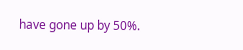have gone up by 50%.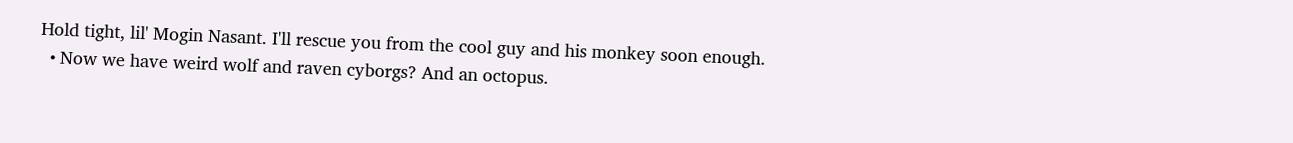Hold tight, lil' Mogin Nasant. I'll rescue you from the cool guy and his monkey soon enough.
  • Now we have weird wolf and raven cyborgs? And an octopus.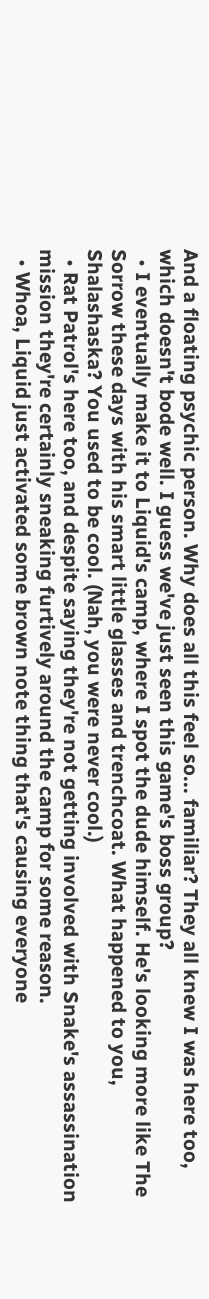And a floating psychic person. Why does all this feel so... familiar? They all knew I was here too, which doesn't bode well. I guess we've just seen this game's boss group?
  • I eventually make it to Liquid's camp, where I spot the dude himself. He's looking more like The Sorrow these days with his smart little glasses and trenchcoat. What happened to you, Shalashaska? You used to be cool. (Nah, you were never cool.)
  • Rat Patrol's here too, and despite saying they're not getting involved with Snake's assassination mission they're certainly sneaking furtively around the camp for some reason.
  • Whoa, Liquid just activated some brown note thing that's causing everyone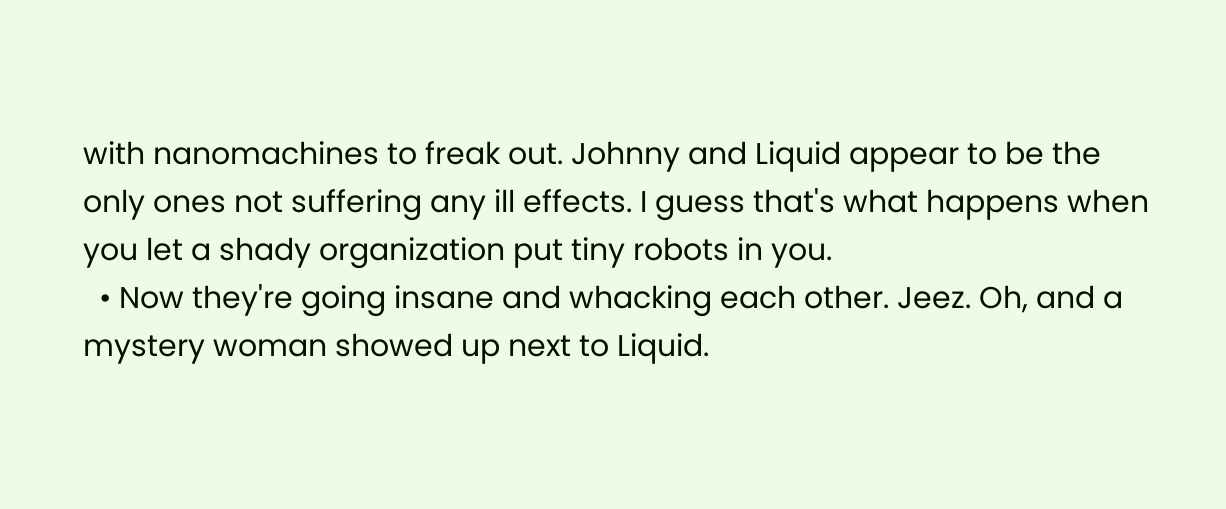with nanomachines to freak out. Johnny and Liquid appear to be the only ones not suffering any ill effects. I guess that's what happens when you let a shady organization put tiny robots in you.
  • Now they're going insane and whacking each other. Jeez. Oh, and a mystery woman showed up next to Liquid.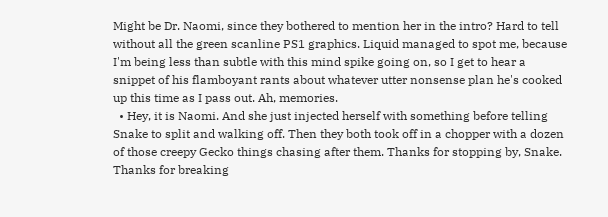Might be Dr. Naomi, since they bothered to mention her in the intro? Hard to tell without all the green scanline PS1 graphics. Liquid managed to spot me, because I'm being less than subtle with this mind spike going on, so I get to hear a snippet of his flamboyant rants about whatever utter nonsense plan he's cooked up this time as I pass out. Ah, memories.
  • Hey, it is Naomi. And she just injected herself with something before telling Snake to split and walking off. Then they both took off in a chopper with a dozen of those creepy Gecko things chasing after them. Thanks for stopping by, Snake. Thanks for breaking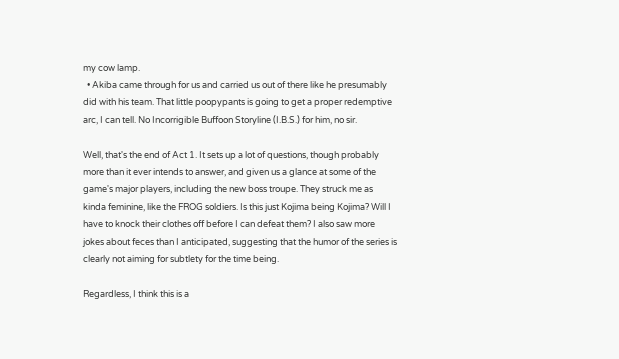my cow lamp.
  • Akiba came through for us and carried us out of there like he presumably did with his team. That little poopypants is going to get a proper redemptive arc, I can tell. No Incorrigible Buffoon Storyline (I.B.S.) for him, no sir.

Well, that's the end of Act 1. It sets up a lot of questions, though probably more than it ever intends to answer, and given us a glance at some of the game's major players, including the new boss troupe. They struck me as kinda feminine, like the FROG soldiers. Is this just Kojima being Kojima? Will I have to knock their clothes off before I can defeat them? I also saw more jokes about feces than I anticipated, suggesting that the humor of the series is clearly not aiming for subtlety for the time being.

Regardless, I think this is a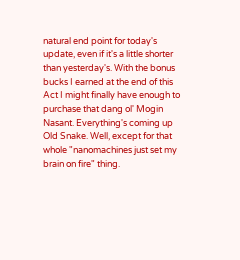natural end point for today's update, even if it's a little shorter than yesterday's. With the bonus bucks I earned at the end of this Act I might finally have enough to purchase that dang ol' Mogin Nasant. Everything's coming up Old Snake. Well, except for that whole "nanomachines just set my brain on fire" thing.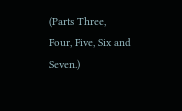(Parts Three, Four, Five, Six and Seven.)